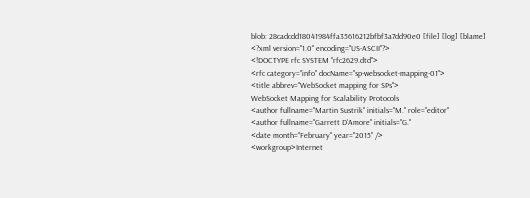blob: 28cadcdd18041984ffa35616212bfbf3a7dd90e0 [file] [log] [blame]
<?xml version="1.0" encoding="US-ASCII"?>
<!DOCTYPE rfc SYSTEM "rfc2629.dtd">
<rfc category="info" docName="sp-websocket-mapping-01">
<title abbrev="WebSocket mapping for SPs">
WebSocket Mapping for Scalability Protocols
<author fullname="Martin Sustrik" initials="M." role="editor"
<author fullname="Garrett D'Amore" initials="G."
<date month="February" year="2015" />
<workgroup>Internet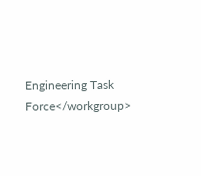Engineering Task Force</workgroup>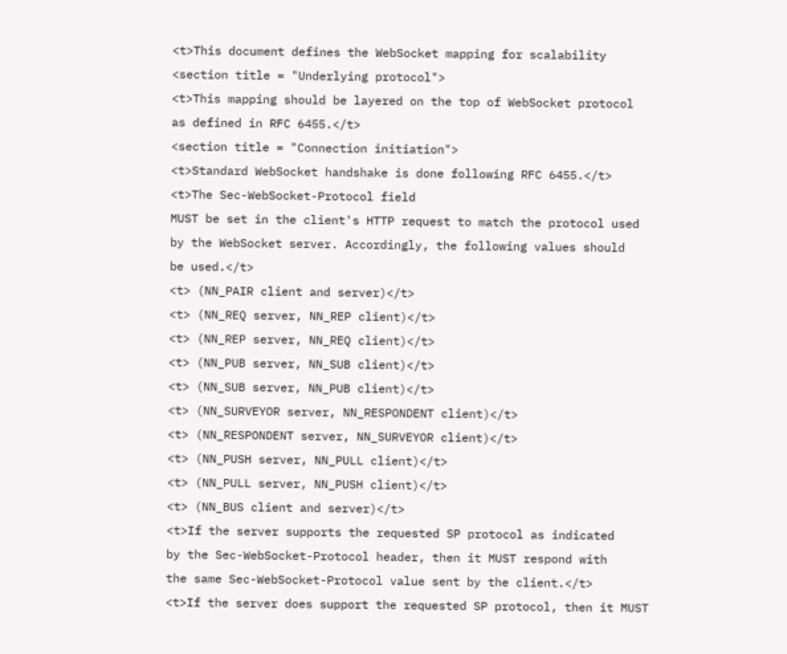<t>This document defines the WebSocket mapping for scalability
<section title = "Underlying protocol">
<t>This mapping should be layered on the top of WebSocket protocol
as defined in RFC 6455.</t>
<section title = "Connection initiation">
<t>Standard WebSocket handshake is done following RFC 6455.</t>
<t>The Sec-WebSocket-Protocol field
MUST be set in the client's HTTP request to match the protocol used
by the WebSocket server. Accordingly, the following values should
be used.</t>
<t> (NN_PAIR client and server)</t>
<t> (NN_REQ server, NN_REP client)</t>
<t> (NN_REP server, NN_REQ client)</t>
<t> (NN_PUB server, NN_SUB client)</t>
<t> (NN_SUB server, NN_PUB client)</t>
<t> (NN_SURVEYOR server, NN_RESPONDENT client)</t>
<t> (NN_RESPONDENT server, NN_SURVEYOR client)</t>
<t> (NN_PUSH server, NN_PULL client)</t>
<t> (NN_PULL server, NN_PUSH client)</t>
<t> (NN_BUS client and server)</t>
<t>If the server supports the requested SP protocol as indicated
by the Sec-WebSocket-Protocol header, then it MUST respond with
the same Sec-WebSocket-Protocol value sent by the client.</t>
<t>If the server does support the requested SP protocol, then it MUST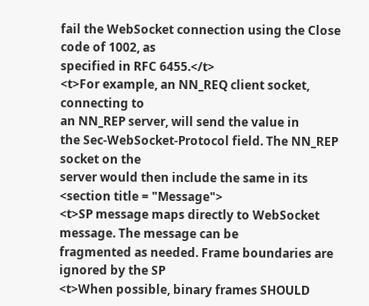fail the WebSocket connection using the Close code of 1002, as
specified in RFC 6455.</t>
<t>For example, an NN_REQ client socket, connecting to
an NN_REP server, will send the value in
the Sec-WebSocket-Protocol field. The NN_REP socket on the
server would then include the same in its
<section title = "Message">
<t>SP message maps directly to WebSocket message. The message can be
fragmented as needed. Frame boundaries are ignored by the SP
<t>When possible, binary frames SHOULD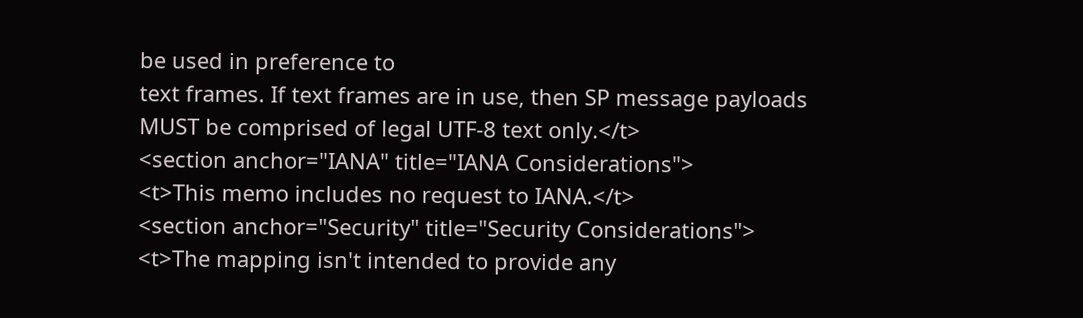be used in preference to
text frames. If text frames are in use, then SP message payloads
MUST be comprised of legal UTF-8 text only.</t>
<section anchor="IANA" title="IANA Considerations">
<t>This memo includes no request to IANA.</t>
<section anchor="Security" title="Security Considerations">
<t>The mapping isn't intended to provide any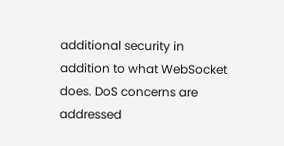additional security in
addition to what WebSocket does. DoS concerns are addressed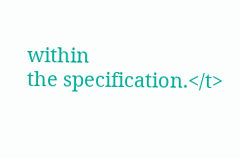within
the specification.</t>